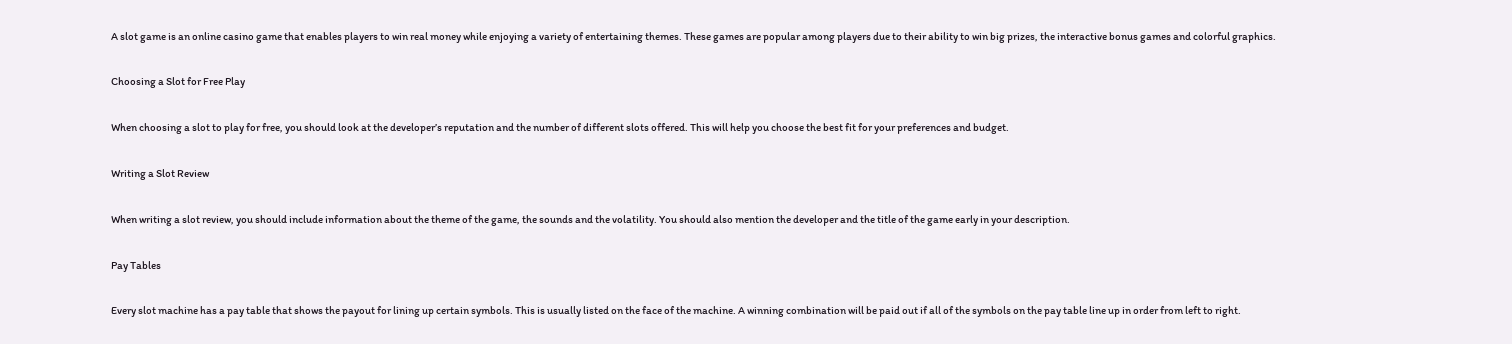A slot game is an online casino game that enables players to win real money while enjoying a variety of entertaining themes. These games are popular among players due to their ability to win big prizes, the interactive bonus games and colorful graphics.

Choosing a Slot for Free Play

When choosing a slot to play for free, you should look at the developer’s reputation and the number of different slots offered. This will help you choose the best fit for your preferences and budget.

Writing a Slot Review

When writing a slot review, you should include information about the theme of the game, the sounds and the volatility. You should also mention the developer and the title of the game early in your description.

Pay Tables

Every slot machine has a pay table that shows the payout for lining up certain symbols. This is usually listed on the face of the machine. A winning combination will be paid out if all of the symbols on the pay table line up in order from left to right.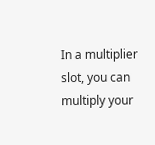In a multiplier slot, you can multiply your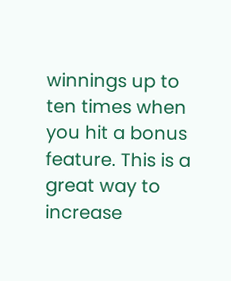winnings up to ten times when you hit a bonus feature. This is a great way to increase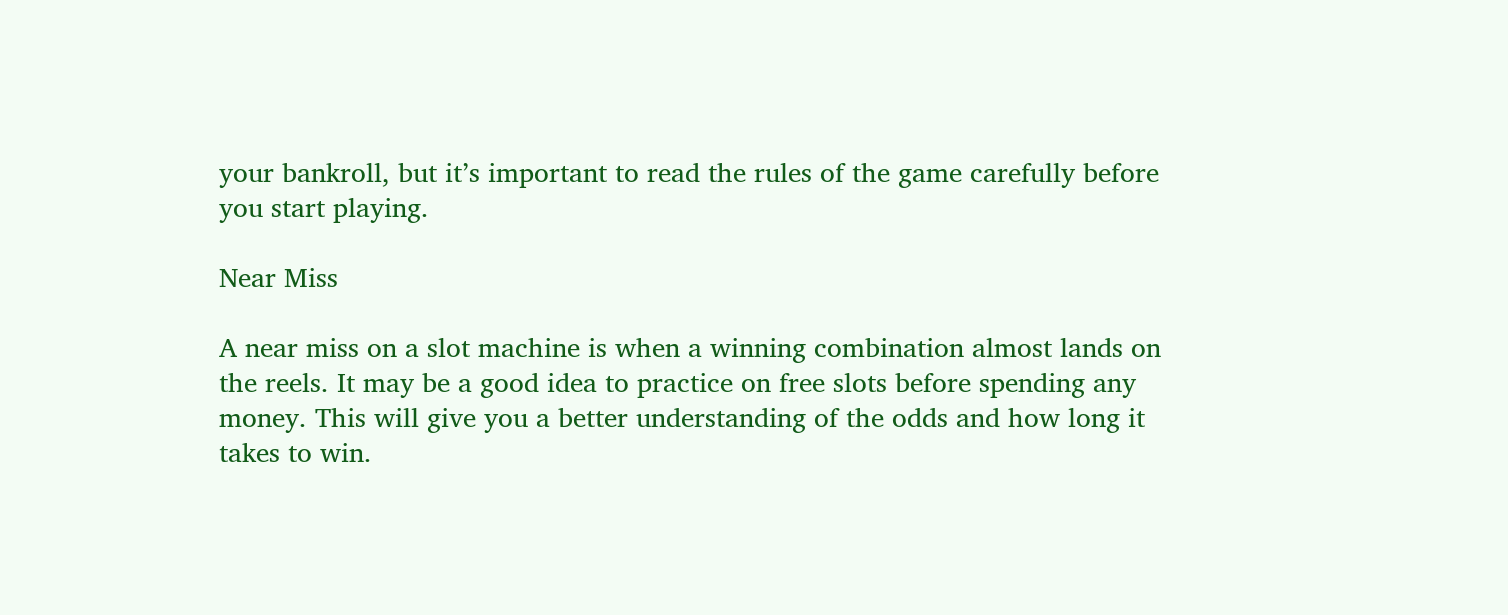your bankroll, but it’s important to read the rules of the game carefully before you start playing.

Near Miss

A near miss on a slot machine is when a winning combination almost lands on the reels. It may be a good idea to practice on free slots before spending any money. This will give you a better understanding of the odds and how long it takes to win.